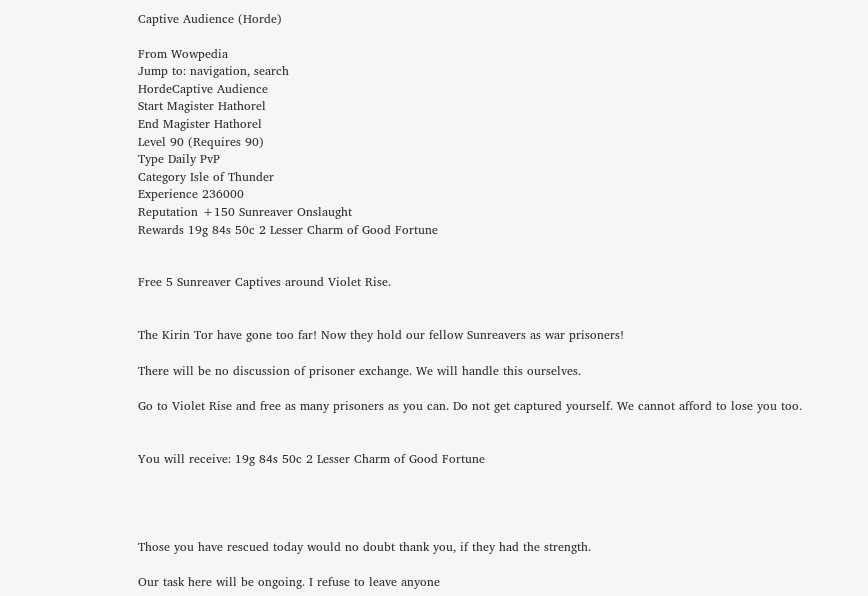Captive Audience (Horde)

From Wowpedia
Jump to: navigation, search
HordeCaptive Audience
Start Magister Hathorel
End Magister Hathorel
Level 90 (Requires 90)
Type Daily PvP
Category Isle of Thunder
Experience 236000
Reputation +150 Sunreaver Onslaught
Rewards 19g 84s 50c 2 Lesser Charm of Good Fortune


Free 5 Sunreaver Captives around Violet Rise.


The Kirin Tor have gone too far! Now they hold our fellow Sunreavers as war prisoners!

There will be no discussion of prisoner exchange. We will handle this ourselves.

Go to Violet Rise and free as many prisoners as you can. Do not get captured yourself. We cannot afford to lose you too.


You will receive: 19g 84s 50c 2 Lesser Charm of Good Fortune




Those you have rescued today would no doubt thank you, if they had the strength.

Our task here will be ongoing. I refuse to leave anyone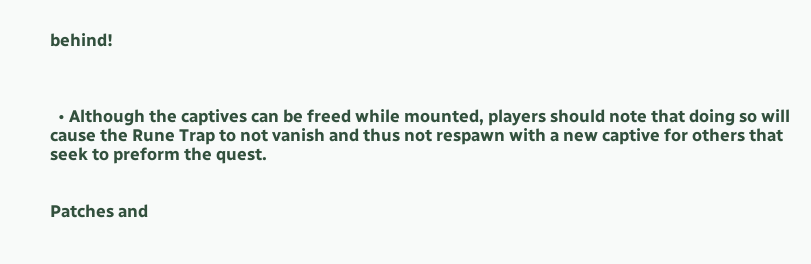behind!



  • Although the captives can be freed while mounted, players should note that doing so will cause the Rune Trap to not vanish and thus not respawn with a new captive for others that seek to preform the quest.


Patches and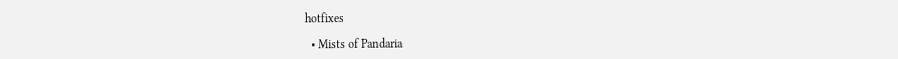hotfixes

  • Mists of Pandaria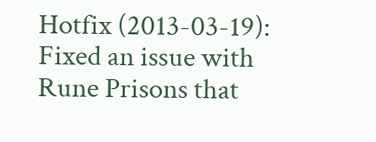Hotfix (2013-03-19): Fixed an issue with Rune Prisons that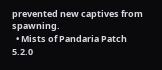prevented new captives from spawning.
  • Mists of Pandaria Patch 5.2.0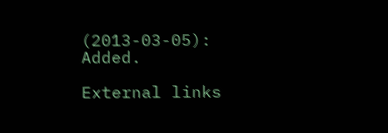(2013-03-05): Added.

External links